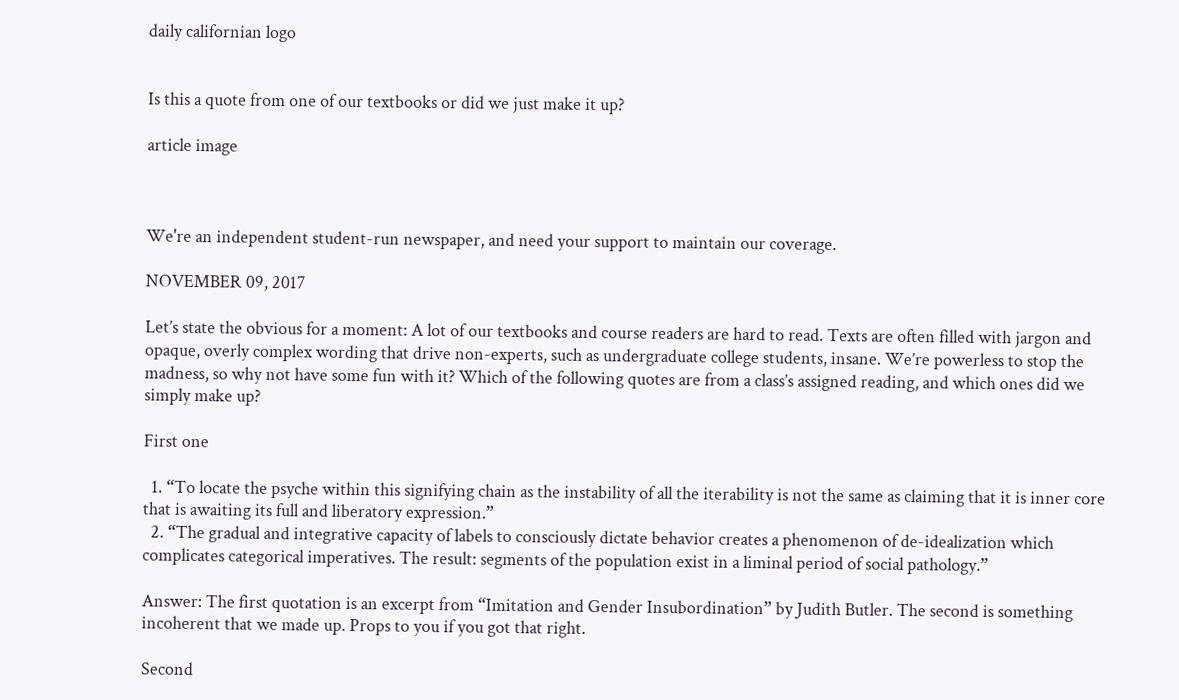daily californian logo


Is this a quote from one of our textbooks or did we just make it up?

article image



We're an independent student-run newspaper, and need your support to maintain our coverage.

NOVEMBER 09, 2017

Let’s state the obvious for a moment: A lot of our textbooks and course readers are hard to read. Texts are often filled with jargon and opaque, overly complex wording that drive non-experts, such as undergraduate college students, insane. We’re powerless to stop the madness, so why not have some fun with it? Which of the following quotes are from a class’s assigned reading, and which ones did we simply make up?

First one

  1. “To locate the psyche within this signifying chain as the instability of all the iterability is not the same as claiming that it is inner core that is awaiting its full and liberatory expression.”
  2. “The gradual and integrative capacity of labels to consciously dictate behavior creates a phenomenon of de-idealization which complicates categorical imperatives. The result: segments of the population exist in a liminal period of social pathology.”

Answer: The first quotation is an excerpt from “Imitation and Gender Insubordination” by Judith Butler. The second is something incoherent that we made up. Props to you if you got that right.

Second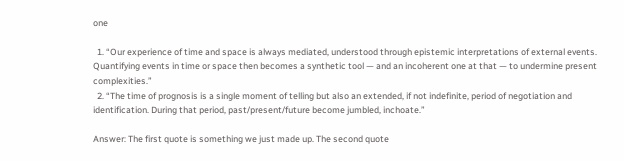one

  1. “Our experience of time and space is always mediated, understood through epistemic interpretations of external events. Quantifying events in time or space then becomes a synthetic tool — and an incoherent one at that — to undermine present complexities.”
  2. “The time of prognosis is a single moment of telling but also an extended, if not indefinite, period of negotiation and identification. During that period, past/present/future become jumbled, inchoate.”

Answer: The first quote is something we just made up. The second quote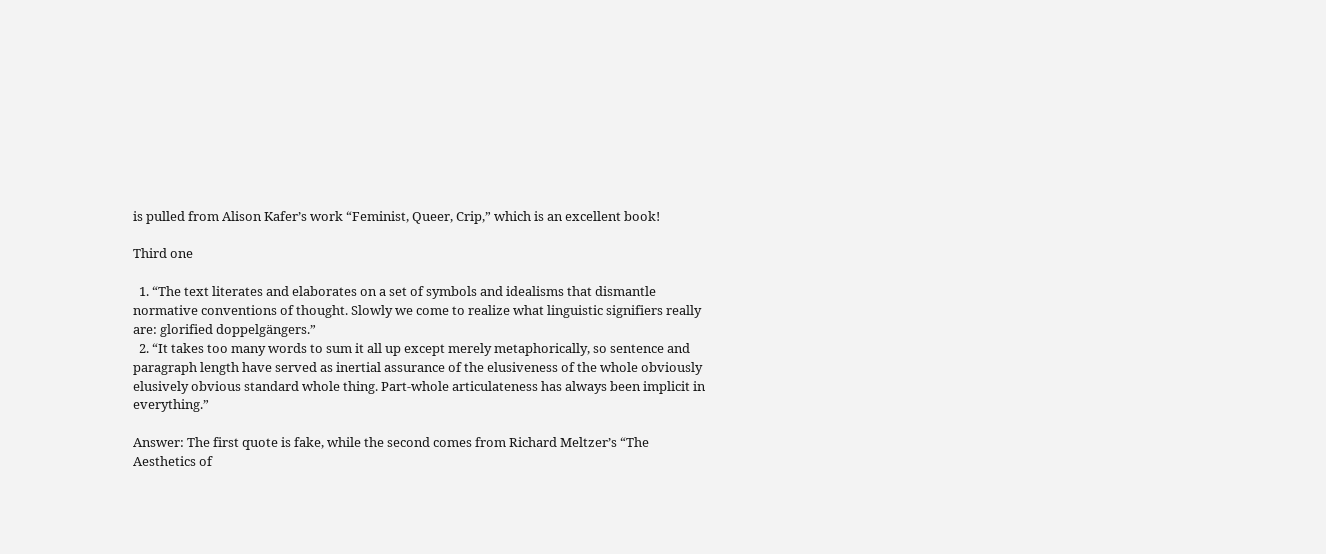is pulled from Alison Kafer’s work “Feminist, Queer, Crip,” which is an excellent book!

Third one

  1. “The text literates and elaborates on a set of symbols and idealisms that dismantle normative conventions of thought. Slowly we come to realize what linguistic signifiers really are: glorified doppelgängers.”
  2. “It takes too many words to sum it all up except merely metaphorically, so sentence and paragraph length have served as inertial assurance of the elusiveness of the whole obviously elusively obvious standard whole thing. Part-whole articulateness has always been implicit in everything.”

Answer: The first quote is fake, while the second comes from Richard Meltzer’s “The Aesthetics of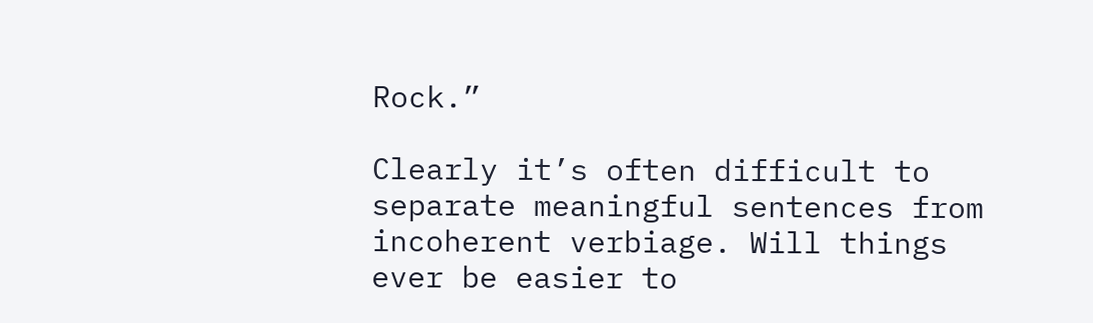Rock.”

Clearly it’s often difficult to separate meaningful sentences from incoherent verbiage. Will things ever be easier to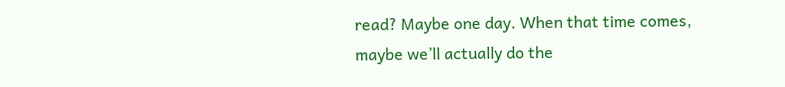read? Maybe one day. When that time comes, maybe we’ll actually do the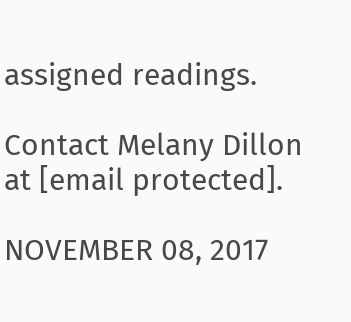assigned readings.

Contact Melany Dillon at [email protected].

NOVEMBER 08, 2017